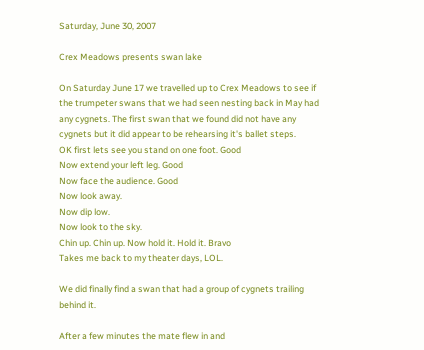Saturday, June 30, 2007

Crex Meadows presents swan lake

On Saturday June 17 we travelled up to Crex Meadows to see if the trumpeter swans that we had seen nesting back in May had any cygnets. The first swan that we found did not have any cygnets but it did appear to be rehearsing it's ballet steps.
OK first lets see you stand on one foot. Good
Now extend your left leg. Good
Now face the audience. Good
Now look away.
Now dip low.
Now look to the sky.
Chin up. Chin up. Now hold it. Hold it. Bravo
Takes me back to my theater days, LOL.

We did finally find a swan that had a group of cygnets trailing behind it.

After a few minutes the mate flew in and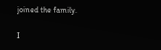joined the family.

I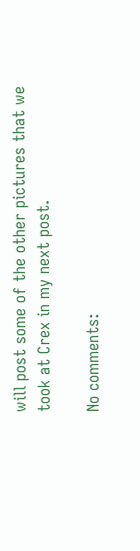will post some of the other pictures that we took at Crex in my next post.

No comments: